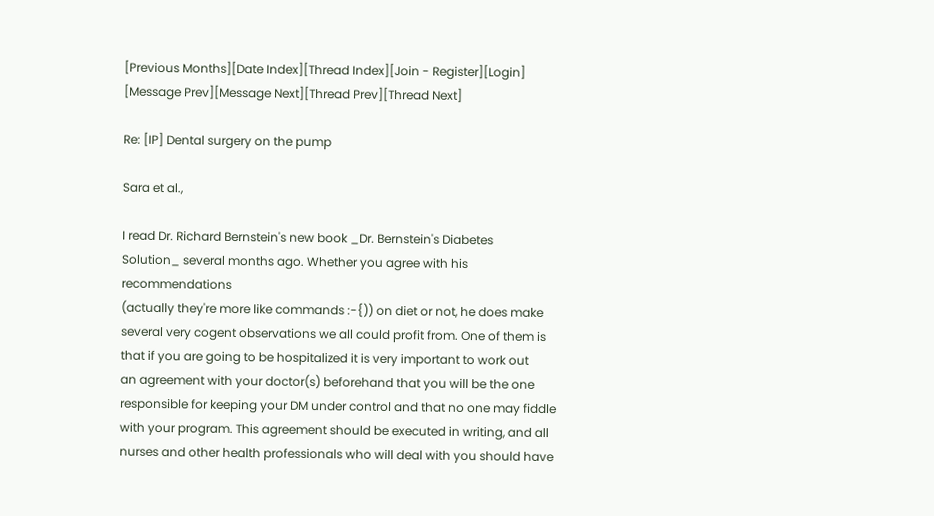[Previous Months][Date Index][Thread Index][Join - Register][Login]
[Message Prev][Message Next][Thread Prev][Thread Next]

Re: [IP] Dental surgery on the pump

Sara et al.,

I read Dr. Richard Bernstein's new book _Dr. Bernstein's Diabetes
Solution_ several months ago. Whether you agree with his recommendations
(actually they're more like commands :-{)) on diet or not, he does make
several very cogent observations we all could profit from. One of them is
that if you are going to be hospitalized it is very important to work out
an agreement with your doctor(s) beforehand that you will be the one
responsible for keeping your DM under control and that no one may fiddle
with your program. This agreement should be executed in writing, and all
nurses and other health professionals who will deal with you should have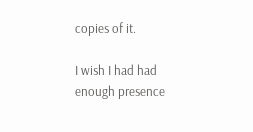copies of it.

I wish I had had enough presence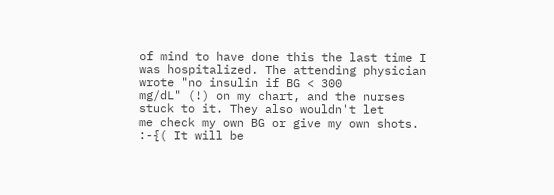of mind to have done this the last time I
was hospitalized. The attending physician wrote "no insulin if BG < 300
mg/dL" (!) on my chart, and the nurses stuck to it. They also wouldn't let
me check my own BG or give my own shots. :-{( It will be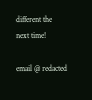different the
next time!

email @ redacted